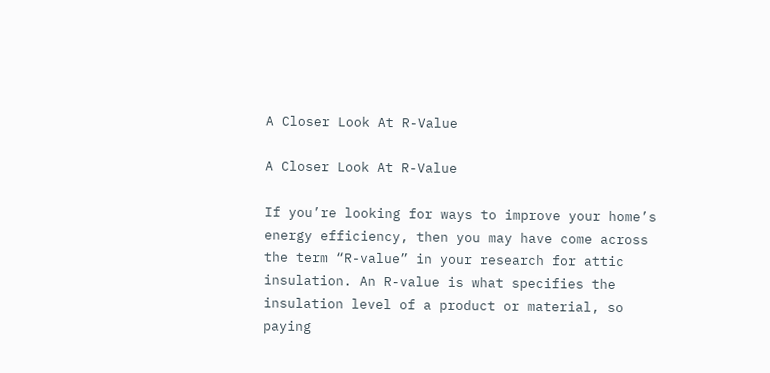A Closer Look At R-Value

A Closer Look At R-Value

If you’re looking for ways to improve your home’s energy efficiency, then you may have come across the term “R-value” in your research for attic insulation. An R-value is what specifies the insulation level of a product or material, so paying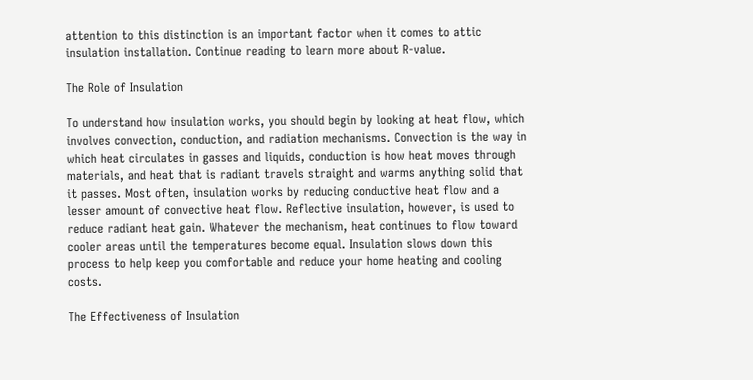attention to this distinction is an important factor when it comes to attic insulation installation. Continue reading to learn more about R-value.

The Role of Insulation

To understand how insulation works, you should begin by looking at heat flow, which involves convection, conduction, and radiation mechanisms. Convection is the way in which heat circulates in gasses and liquids, conduction is how heat moves through materials, and heat that is radiant travels straight and warms anything solid that it passes. Most often, insulation works by reducing conductive heat flow and a lesser amount of convective heat flow. Reflective insulation, however, is used to reduce radiant heat gain. Whatever the mechanism, heat continues to flow toward cooler areas until the temperatures become equal. Insulation slows down this process to help keep you comfortable and reduce your home heating and cooling costs.

The Effectiveness of Insulation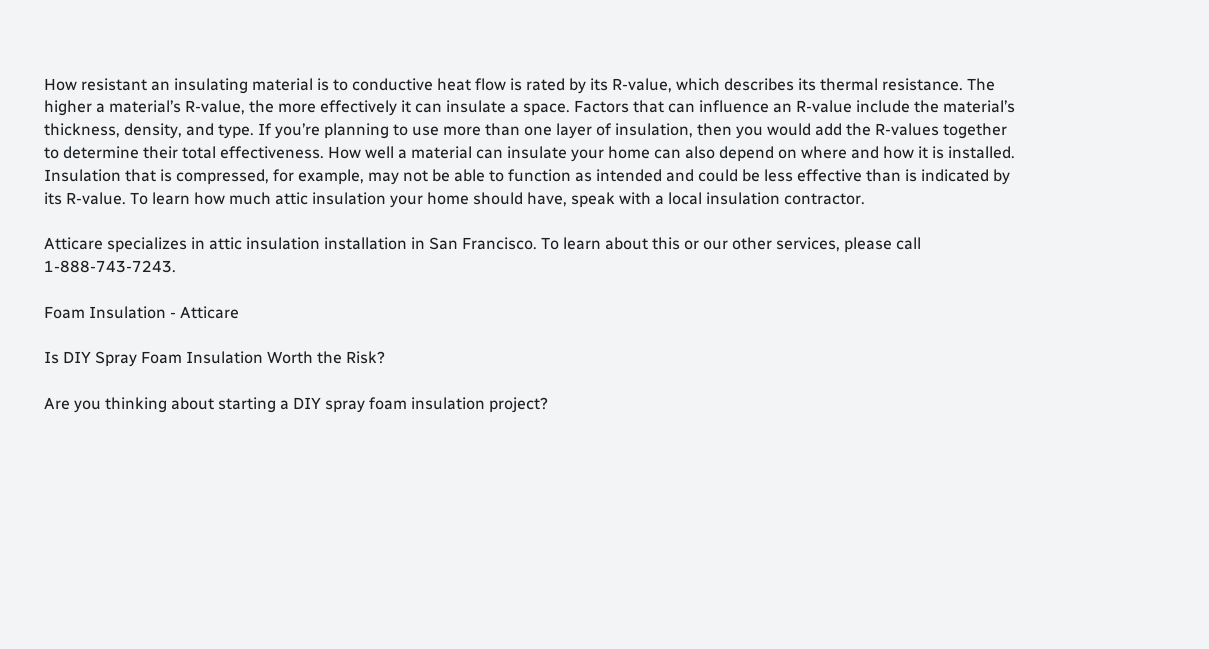How resistant an insulating material is to conductive heat flow is rated by its R-value, which describes its thermal resistance. The higher a material’s R-value, the more effectively it can insulate a space. Factors that can influence an R-value include the material’s thickness, density, and type. If you’re planning to use more than one layer of insulation, then you would add the R-values together to determine their total effectiveness. How well a material can insulate your home can also depend on where and how it is installed. Insulation that is compressed, for example, may not be able to function as intended and could be less effective than is indicated by its R-value. To learn how much attic insulation your home should have, speak with a local insulation contractor.

Atticare specializes in attic insulation installation in San Francisco. To learn about this or our other services, please call 1-888-743-7243.

Foam Insulation - Atticare

Is DIY Spray Foam Insulation Worth the Risk?

Are you thinking about starting a DIY spray foam insulation project?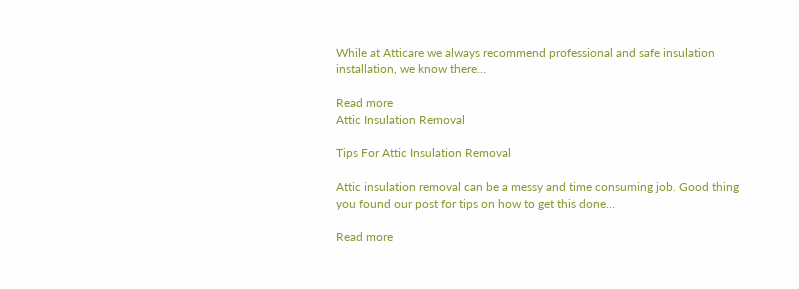While at Atticare we always recommend professional and safe insulation installation, we know there…

Read more
Attic Insulation Removal

Tips For Attic Insulation Removal

Attic insulation removal can be a messy and time consuming job. Good thing you found our post for tips on how to get this done…

Read more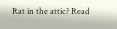Rat in the attic? Read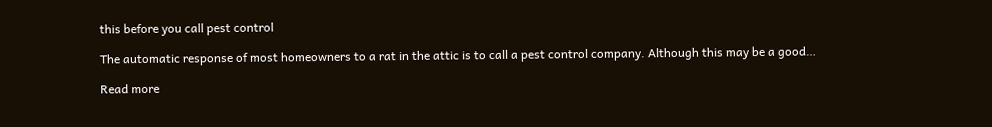this before you call pest control

The automatic response of most homeowners to a rat in the attic is to call a pest control company. Although this may be a good…

Read more